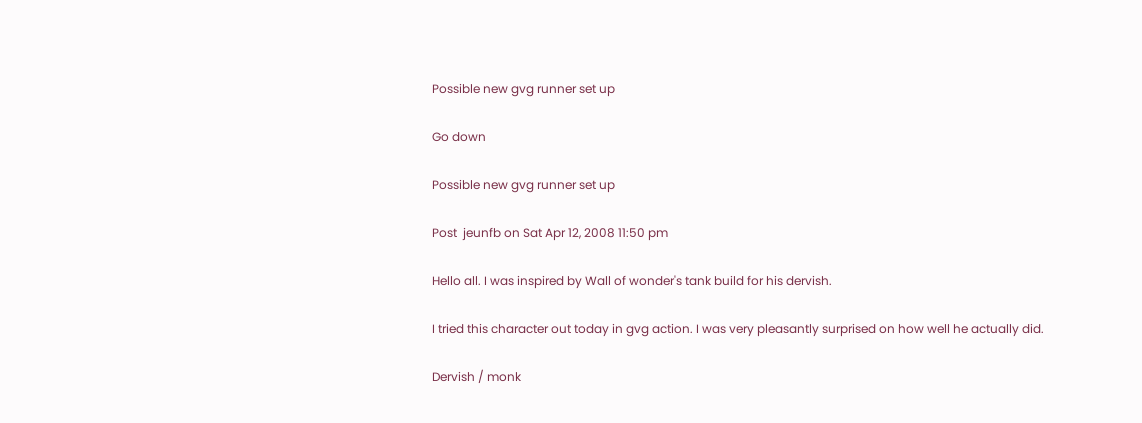Possible new gvg runner set up

Go down

Possible new gvg runner set up

Post  jeunfb on Sat Apr 12, 2008 11:50 pm

Hello all. I was inspired by Wall of wonder's tank build for his dervish.

I tried this character out today in gvg action. I was very pleasantly surprised on how well he actually did.

Dervish / monk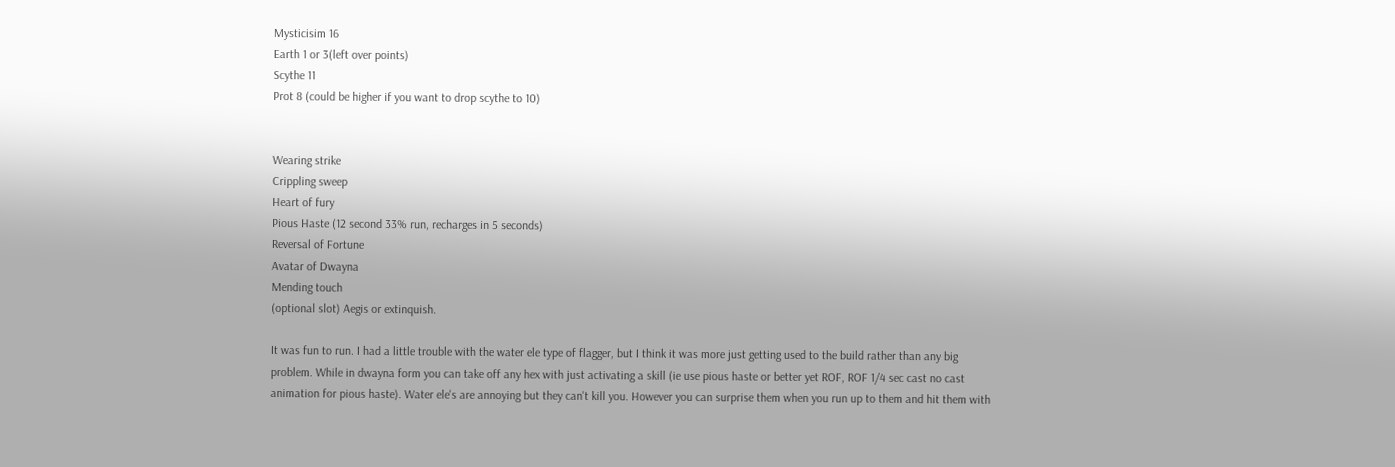Mysticisim 16
Earth 1 or 3(left over points)
Scythe 11
Prot 8 (could be higher if you want to drop scythe to 10)


Wearing strike
Crippling sweep
Heart of fury
Pious Haste (12 second 33% run, recharges in 5 seconds)
Reversal of Fortune
Avatar of Dwayna
Mending touch
(optional slot) Aegis or extinquish.

It was fun to run. I had a little trouble with the water ele type of flagger, but I think it was more just getting used to the build rather than any big problem. While in dwayna form you can take off any hex with just activating a skill (ie use pious haste or better yet ROF, ROF 1/4 sec cast no cast animation for pious haste). Water ele's are annoying but they can't kill you. However you can surprise them when you run up to them and hit them with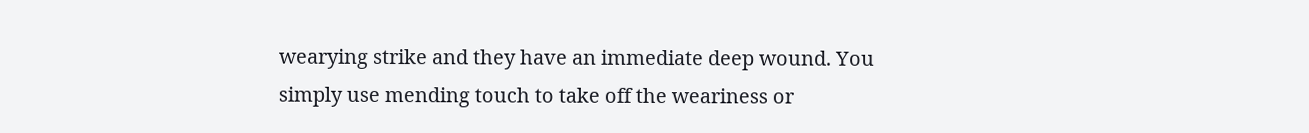wearying strike and they have an immediate deep wound. You simply use mending touch to take off the weariness or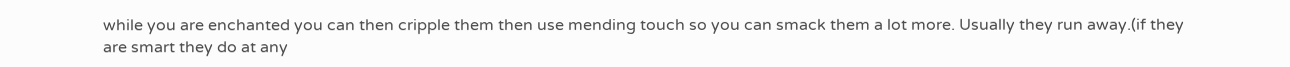while you are enchanted you can then cripple them then use mending touch so you can smack them a lot more. Usually they run away.(if they are smart they do at any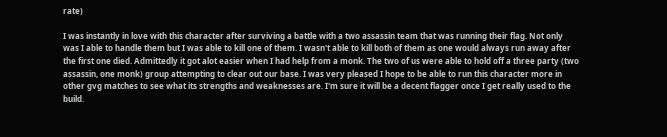rate)

I was instantly in love with this character after surviving a battle with a two assassin team that was running their flag. Not only was I able to handle them but I was able to kill one of them. I wasn't able to kill both of them as one would always run away after the first one died. Admittedly it got alot easier when I had help from a monk. The two of us were able to hold off a three party (two assassin, one monk) group attempting to clear out our base. I was very pleased I hope to be able to run this character more in other gvg matches to see what its strengths and weaknesses are. I'm sure it will be a decent flagger once I get really used to the build.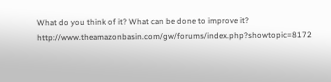What do you think of it? What can be done to improve it? http://www.theamazonbasin.com/gw/forums/index.php?showtopic=8172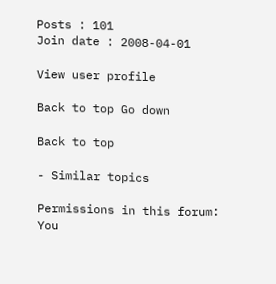Posts : 101
Join date : 2008-04-01

View user profile

Back to top Go down

Back to top

- Similar topics

Permissions in this forum:
You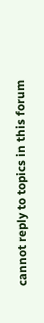cannot reply to topics in this forum